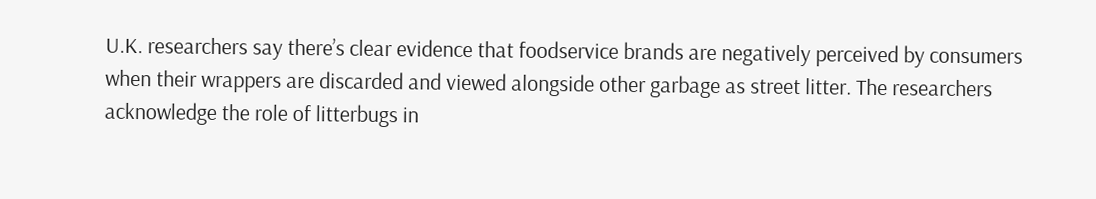U.K. researchers say there’s clear evidence that foodservice brands are negatively perceived by consumers when their wrappers are discarded and viewed alongside other garbage as street litter. The researchers acknowledge the role of litterbugs in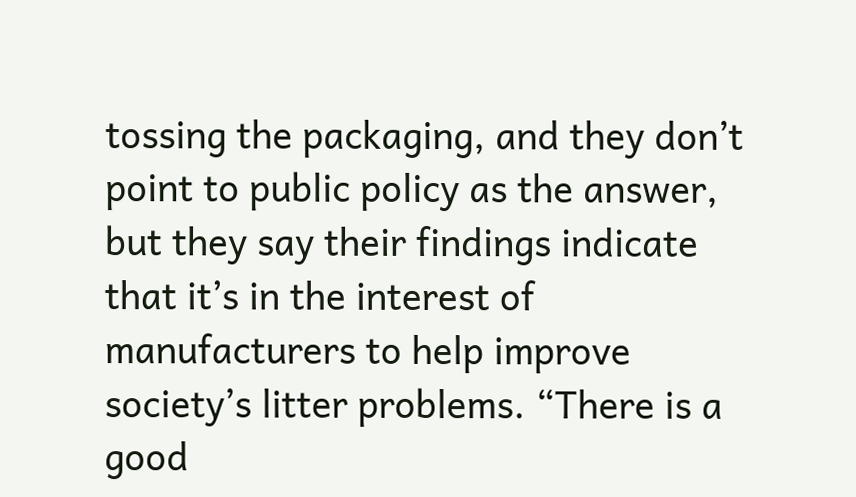tossing the packaging, and they don’t point to public policy as the answer, but they say their findings indicate that it’s in the interest of manufacturers to help improve society’s litter problems. “There is a good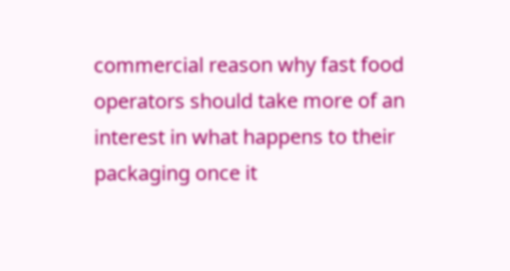commercial reason why fast food operators should take more of an interest in what happens to their packaging once it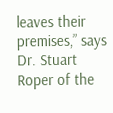leaves their premises,” says Dr. Stuart Roper of the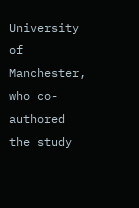University of Manchester, who co-authored the study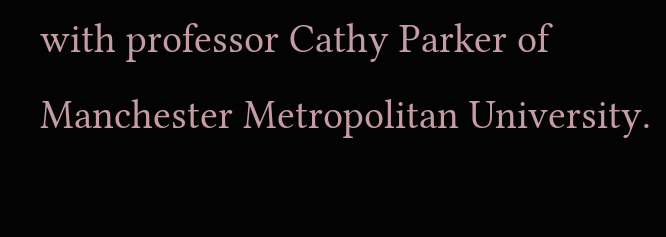with professor Cathy Parker of Manchester Metropolitan University.